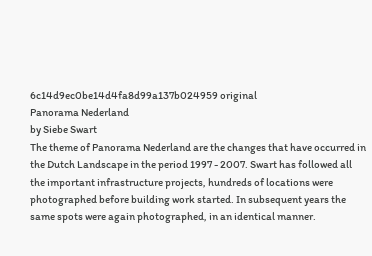6c14d9ec0be14d4fa8d99a137b024959 original
Panorama Nederland
by Siebe Swart
The theme of Panorama Nederland are the changes that have occurred in the Dutch Landscape in the period 1997 - 2007. Swart has followed all the important infrastructure projects, hundreds of locations were photographed before building work started. In subsequent years the same spots were again photographed, in an identical manner.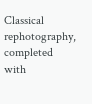Classical rephotography, completed with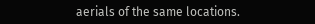aerials of the same locations.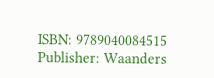ISBN: 9789040084515
Publisher: Waanders